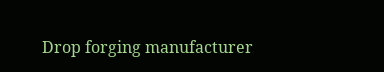Drop forging manufacturer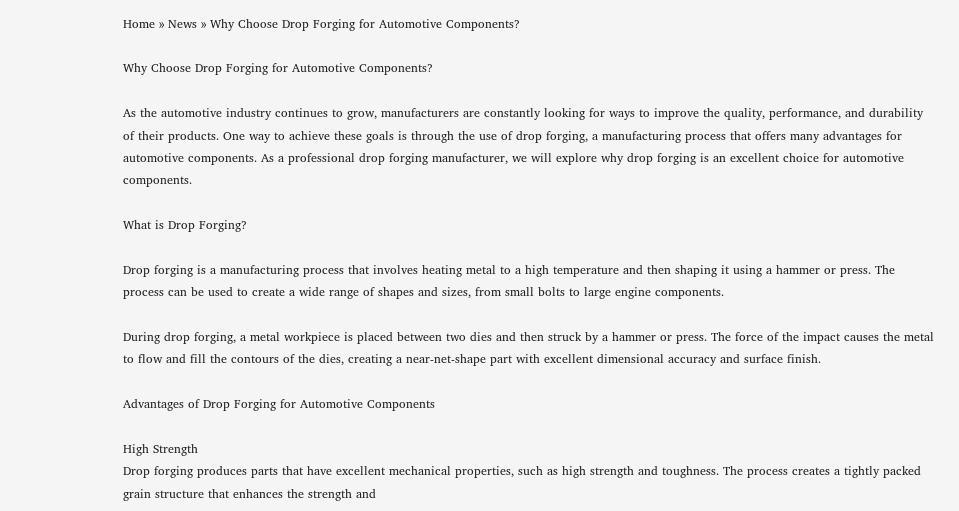Home » News » Why Choose Drop Forging for Automotive Components?

Why Choose Drop Forging for Automotive Components?

As the automotive industry continues to grow, manufacturers are constantly looking for ways to improve the quality, performance, and durability of their products. One way to achieve these goals is through the use of drop forging, a manufacturing process that offers many advantages for automotive components. As a professional drop forging manufacturer, we will explore why drop forging is an excellent choice for automotive components.

What is Drop Forging?

Drop forging is a manufacturing process that involves heating metal to a high temperature and then shaping it using a hammer or press. The process can be used to create a wide range of shapes and sizes, from small bolts to large engine components.

During drop forging, a metal workpiece is placed between two dies and then struck by a hammer or press. The force of the impact causes the metal to flow and fill the contours of the dies, creating a near-net-shape part with excellent dimensional accuracy and surface finish.

Advantages of Drop Forging for Automotive Components

High Strength
Drop forging produces parts that have excellent mechanical properties, such as high strength and toughness. The process creates a tightly packed grain structure that enhances the strength and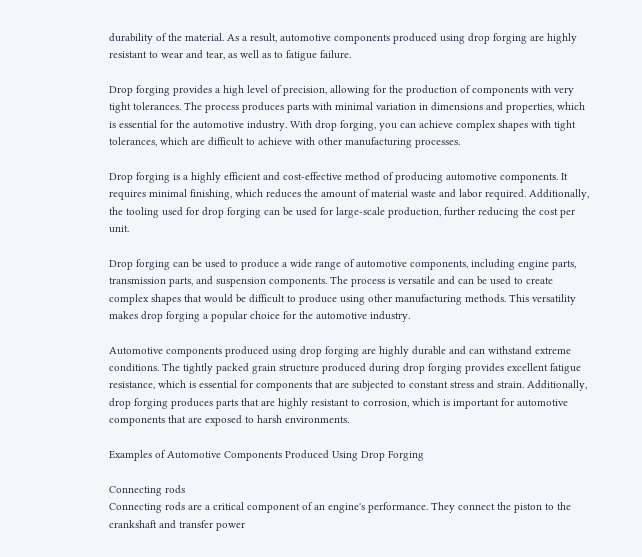durability of the material. As a result, automotive components produced using drop forging are highly resistant to wear and tear, as well as to fatigue failure.

Drop forging provides a high level of precision, allowing for the production of components with very tight tolerances. The process produces parts with minimal variation in dimensions and properties, which is essential for the automotive industry. With drop forging, you can achieve complex shapes with tight tolerances, which are difficult to achieve with other manufacturing processes.

Drop forging is a highly efficient and cost-effective method of producing automotive components. It requires minimal finishing, which reduces the amount of material waste and labor required. Additionally, the tooling used for drop forging can be used for large-scale production, further reducing the cost per unit.

Drop forging can be used to produce a wide range of automotive components, including engine parts, transmission parts, and suspension components. The process is versatile and can be used to create complex shapes that would be difficult to produce using other manufacturing methods. This versatility makes drop forging a popular choice for the automotive industry.

Automotive components produced using drop forging are highly durable and can withstand extreme conditions. The tightly packed grain structure produced during drop forging provides excellent fatigue resistance, which is essential for components that are subjected to constant stress and strain. Additionally, drop forging produces parts that are highly resistant to corrosion, which is important for automotive components that are exposed to harsh environments.

Examples of Automotive Components Produced Using Drop Forging

Connecting rods
Connecting rods are a critical component of an engine's performance. They connect the piston to the crankshaft and transfer power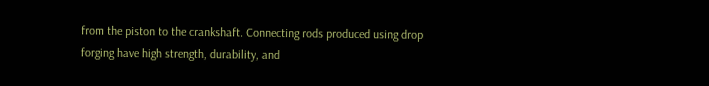from the piston to the crankshaft. Connecting rods produced using drop forging have high strength, durability, and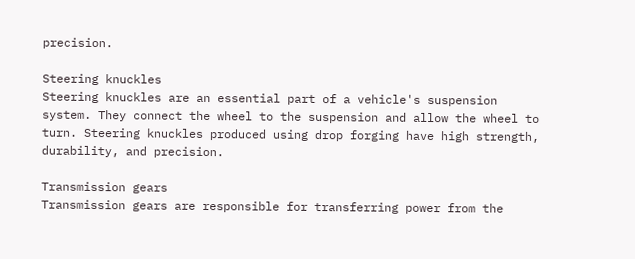precision.

Steering knuckles
Steering knuckles are an essential part of a vehicle's suspension system. They connect the wheel to the suspension and allow the wheel to turn. Steering knuckles produced using drop forging have high strength, durability, and precision.

Transmission gears
Transmission gears are responsible for transferring power from the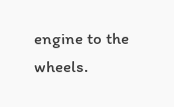engine to the wheels.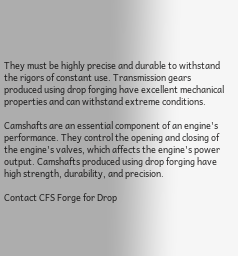They must be highly precise and durable to withstand the rigors of constant use. Transmission gears produced using drop forging have excellent mechanical properties and can withstand extreme conditions.

Camshafts are an essential component of an engine's performance. They control the opening and closing of the engine's valves, which affects the engine's power output. Camshafts produced using drop forging have high strength, durability, and precision.

Contact CFS Forge for Drop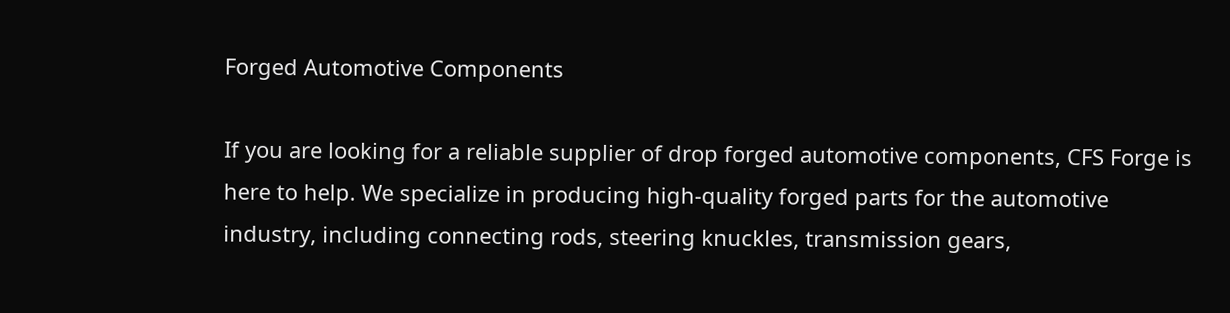Forged Automotive Components

If you are looking for a reliable supplier of drop forged automotive components, CFS Forge is here to help. We specialize in producing high-quality forged parts for the automotive industry, including connecting rods, steering knuckles, transmission gears,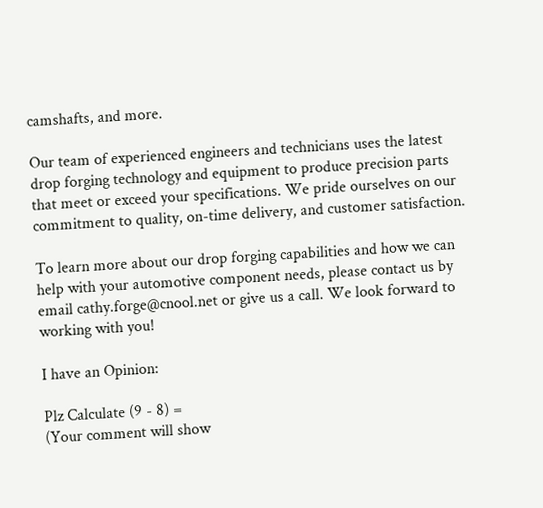camshafts, and more.

Our team of experienced engineers and technicians uses the latest drop forging technology and equipment to produce precision parts that meet or exceed your specifications. We pride ourselves on our commitment to quality, on-time delivery, and customer satisfaction.

To learn more about our drop forging capabilities and how we can help with your automotive component needs, please contact us by email cathy.forge@cnool.net or give us a call. We look forward to working with you!

I have an Opinion:

Plz Calculate (9 - 8) =
(Your comment will show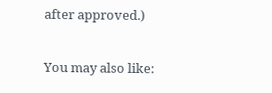after approved.)

You may also like: